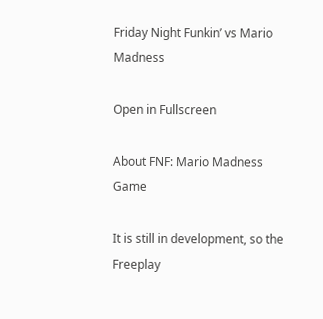Friday Night Funkin’ vs Mario Madness

Open in Fullscreen

About FNF: Mario Madness Game

It is still in development, so the Freeplay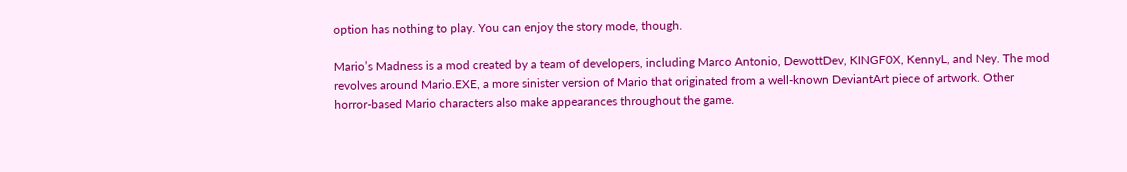option has nothing to play. You can enjoy the story mode, though.

Mario’s Madness is a mod created by a team of developers, including Marco Antonio, DewottDev, KINGF0X, KennyL, and Ney. The mod revolves around Mario.EXE, a more sinister version of Mario that originated from a well-known DeviantArt piece of artwork. Other horror-based Mario characters also make appearances throughout the game.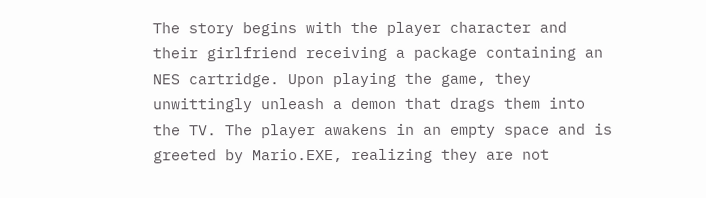The story begins with the player character and their girlfriend receiving a package containing an NES cartridge. Upon playing the game, they unwittingly unleash a demon that drags them into the TV. The player awakens in an empty space and is greeted by Mario.EXE, realizing they are not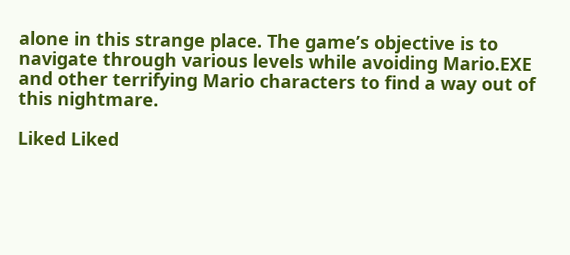alone in this strange place. The game’s objective is to navigate through various levels while avoiding Mario.EXE and other terrifying Mario characters to find a way out of this nightmare.

Liked Liked